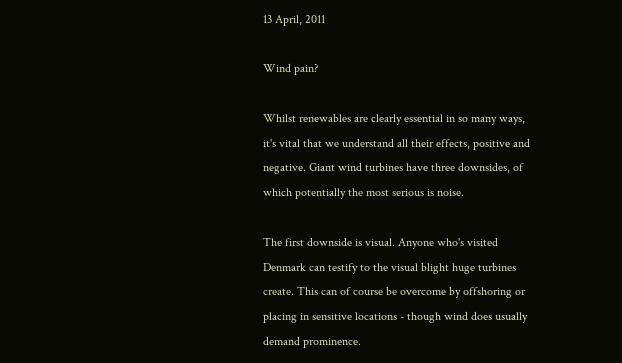13 April, 2011

Wind pain?

Whilst renewables are clearly essential in so many ways, it's vital that we understand all their effects, positive and negative. Giant wind turbines have three downsides, of which potentially the most serious is noise.

The first downside is visual. Anyone who's visited Denmark can testify to the visual blight huge turbines create. This can of course be overcome by offshoring or placing in sensitive locations - though wind does usually demand prominence.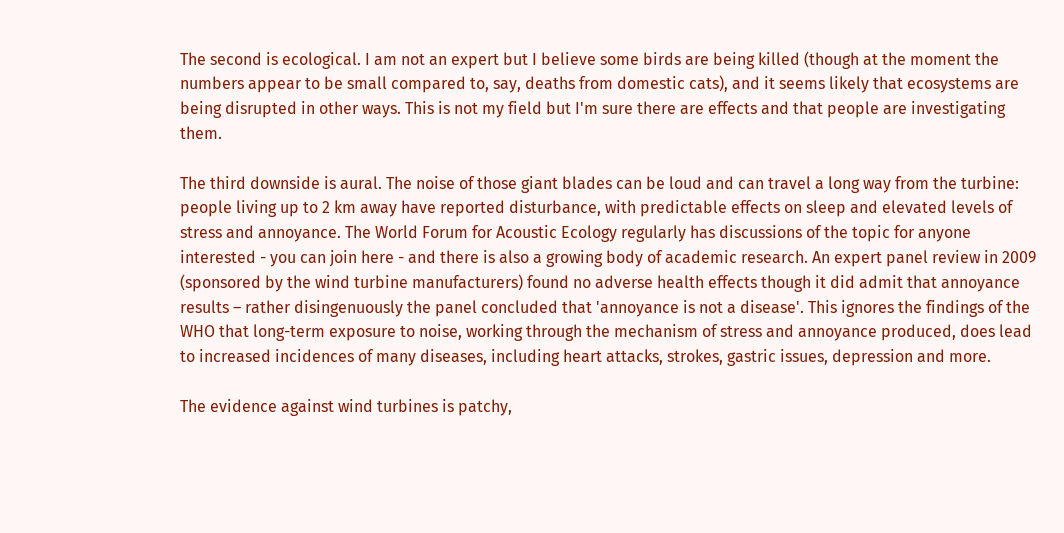The second is ecological. I am not an expert but I believe some birds are being killed (though at the moment the numbers appear to be small compared to, say, deaths from domestic cats), and it seems likely that ecosystems are being disrupted in other ways. This is not my field but I'm sure there are effects and that people are investigating them.

The third downside is aural. The noise of those giant blades can be loud and can travel a long way from the turbine: people living up to 2 km away have reported disturbance, with predictable effects on sleep and elevated levels of stress and annoyance. The World Forum for Acoustic Ecology regularly has discussions of the topic for anyone interested - you can join here - and there is also a growing body of academic research. An expert panel review in 2009 (sponsored by the wind turbine manufacturers) found no adverse health effects though it did admit that annoyance results – rather disingenuously the panel concluded that 'annoyance is not a disease'. This ignores the findings of the WHO that long-term exposure to noise, working through the mechanism of stress and annoyance produced, does lead to increased incidences of many diseases, including heart attacks, strokes, gastric issues, depression and more.

The evidence against wind turbines is patchy,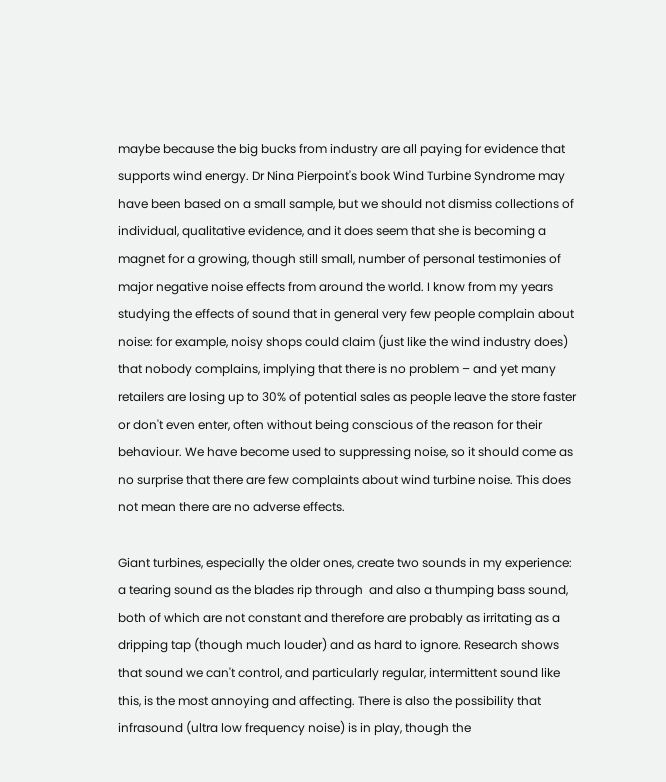maybe because the big bucks from industry are all paying for evidence that supports wind energy. Dr Nina Pierpoint's book Wind Turbine Syndrome may have been based on a small sample, but we should not dismiss collections of individual, qualitative evidence, and it does seem that she is becoming a magnet for a growing, though still small, number of personal testimonies of major negative noise effects from around the world. I know from my years studying the effects of sound that in general very few people complain about noise: for example, noisy shops could claim (just like the wind industry does) that nobody complains, implying that there is no problem – and yet many retailers are losing up to 30% of potential sales as people leave the store faster or don't even enter, often without being conscious of the reason for their behaviour. We have become used to suppressing noise, so it should come as no surprise that there are few complaints about wind turbine noise. This does not mean there are no adverse effects.

Giant turbines, especially the older ones, create two sounds in my experience: a tearing sound as the blades rip through  and also a thumping bass sound, both of which are not constant and therefore are probably as irritating as a dripping tap (though much louder) and as hard to ignore. Research shows that sound we can't control, and particularly regular, intermittent sound like this, is the most annoying and affecting. There is also the possibility that infrasound (ultra low frequency noise) is in play, though the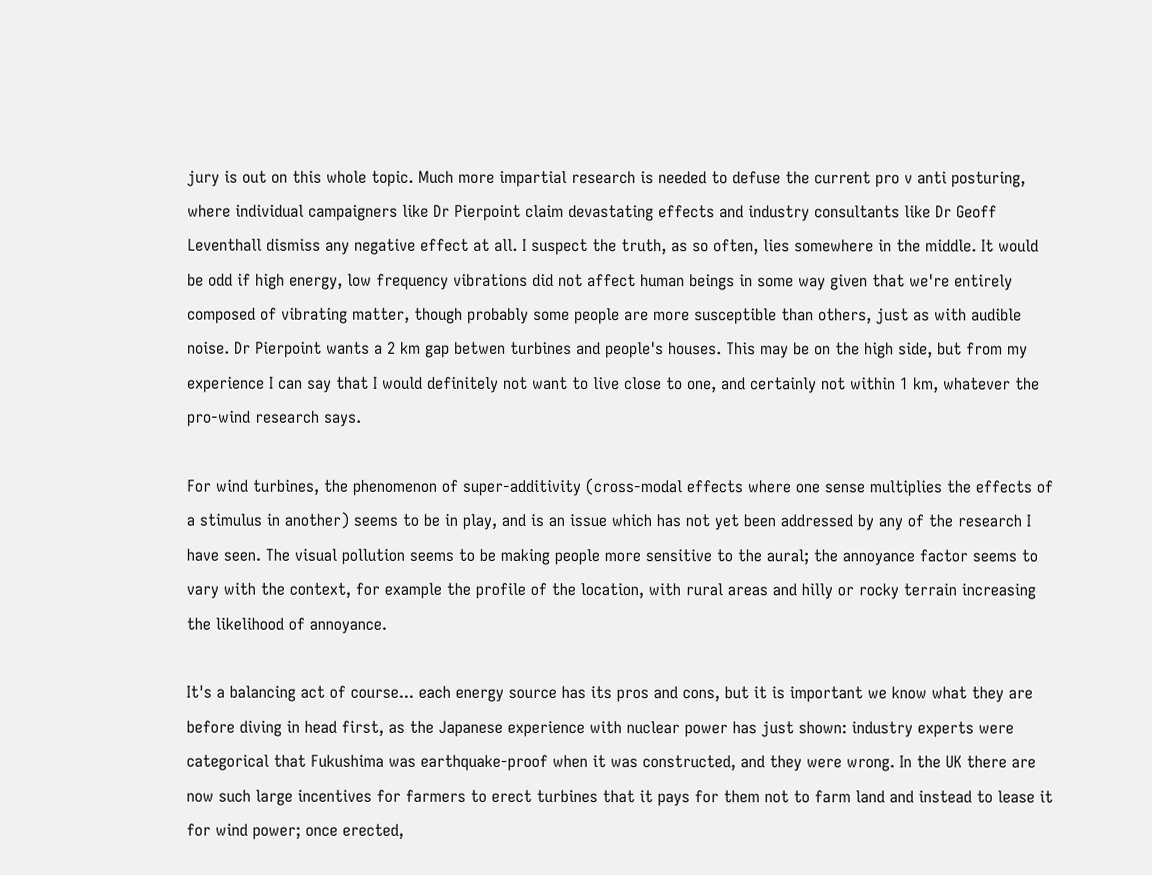jury is out on this whole topic. Much more impartial research is needed to defuse the current pro v anti posturing, where individual campaigners like Dr Pierpoint claim devastating effects and industry consultants like Dr Geoff Leventhall dismiss any negative effect at all. I suspect the truth, as so often, lies somewhere in the middle. It would be odd if high energy, low frequency vibrations did not affect human beings in some way given that we're entirely composed of vibrating matter, though probably some people are more susceptible than others, just as with audible noise. Dr Pierpoint wants a 2 km gap betwen turbines and people's houses. This may be on the high side, but from my experience I can say that I would definitely not want to live close to one, and certainly not within 1 km, whatever the pro-wind research says.

For wind turbines, the phenomenon of super-additivity (cross-modal effects where one sense multiplies the effects of a stimulus in another) seems to be in play, and is an issue which has not yet been addressed by any of the research I have seen. The visual pollution seems to be making people more sensitive to the aural; the annoyance factor seems to vary with the context, for example the profile of the location, with rural areas and hilly or rocky terrain increasing the likelihood of annoyance.

It's a balancing act of course... each energy source has its pros and cons, but it is important we know what they are before diving in head first, as the Japanese experience with nuclear power has just shown: industry experts were categorical that Fukushima was earthquake-proof when it was constructed, and they were wrong. In the UK there are now such large incentives for farmers to erect turbines that it pays for them not to farm land and instead to lease it for wind power; once erected,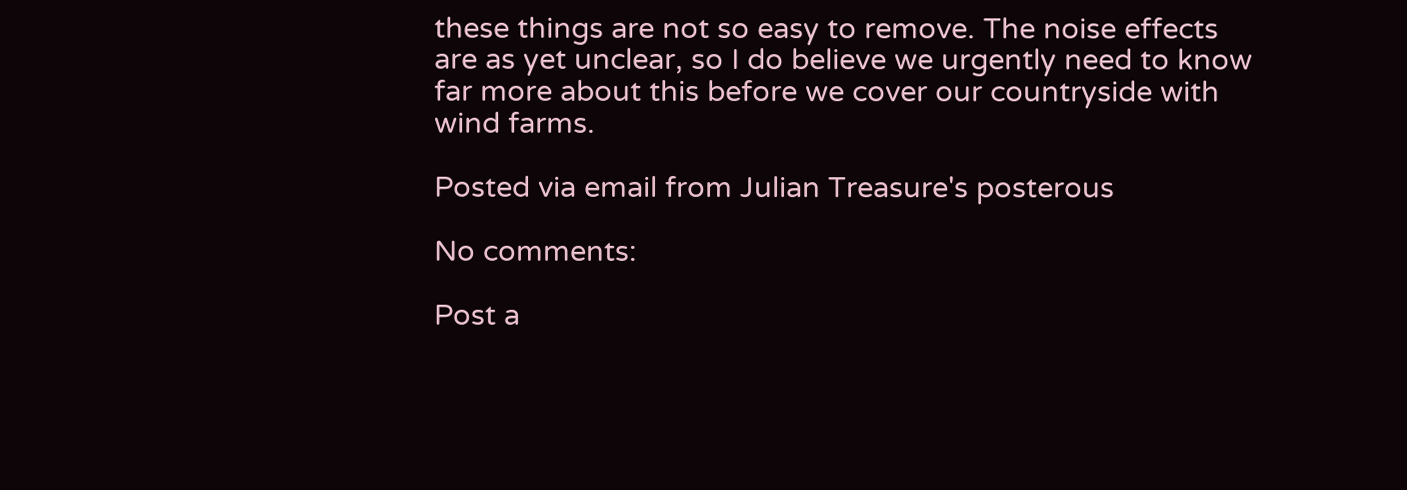these things are not so easy to remove. The noise effects are as yet unclear, so I do believe we urgently need to know far more about this before we cover our countryside with wind farms.

Posted via email from Julian Treasure's posterous

No comments:

Post a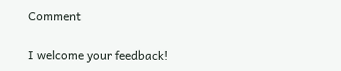Comment

I welcome your feedback!